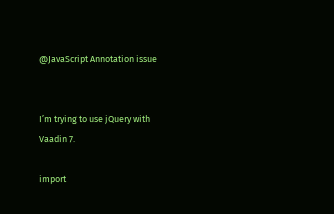@JavaScript Annotation issue


I’m trying to use jQuery with Vaadin 7.

import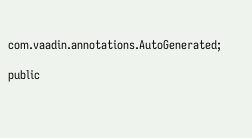com.vaadin.annotations.AutoGenerated;

public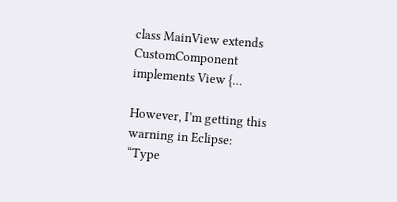class MainView extends CustomComponent implements View {…

However, I’m getting this warning in Eclipse:
“Type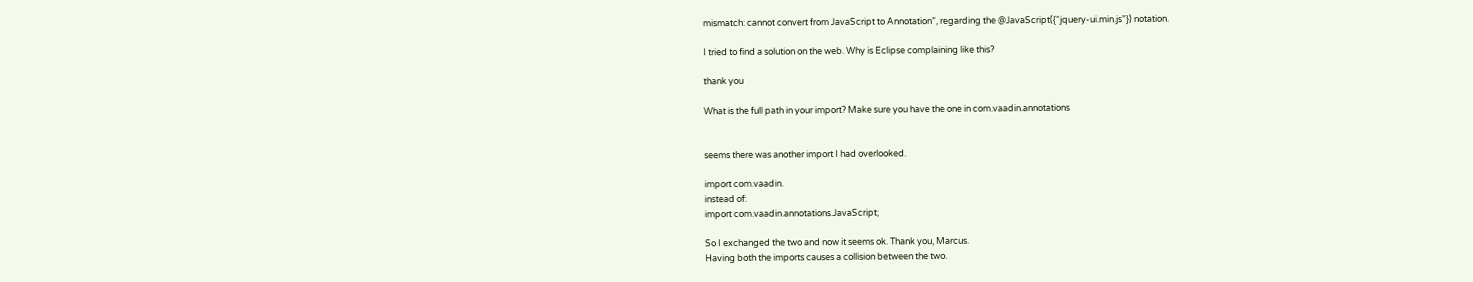mismatch: cannot convert from JavaScript to Annotation”, regarding the @JavaScript({“jquery-ui.min.js”}) notation.

I tried to find a solution on the web. Why is Eclipse complaining like this?

thank you

What is the full path in your import? Make sure you have the one in com.vaadin.annotations


seems there was another import I had overlooked.

import com.vaadin.
instead of:
import com.vaadin.annotations.JavaScript;

So I exchanged the two and now it seems ok. Thank you, Marcus.
Having both the imports causes a collision between the two.